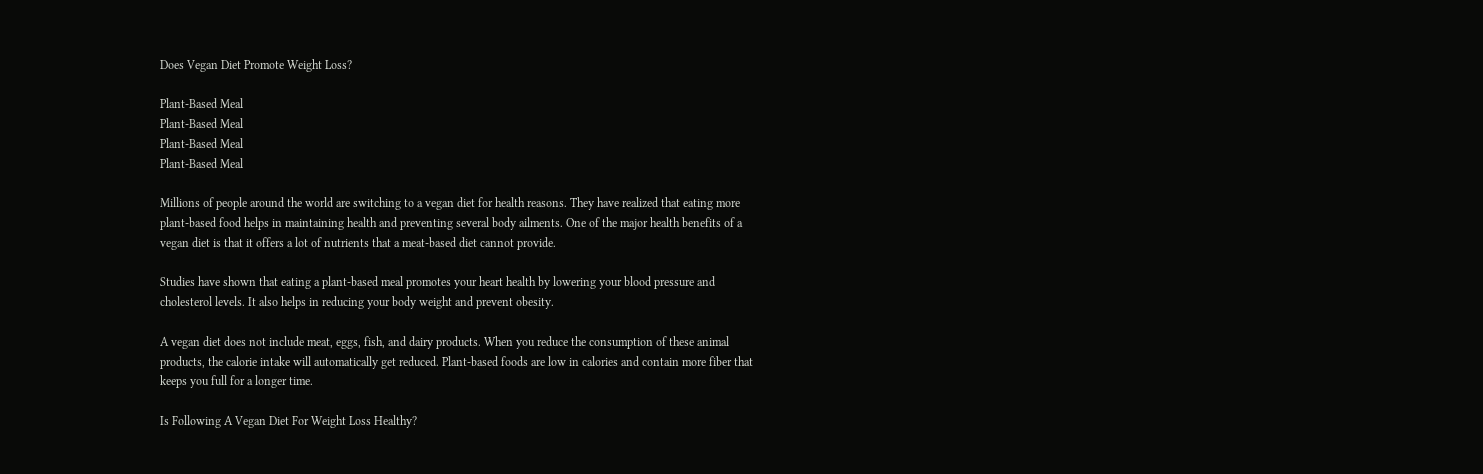Does Vegan Diet Promote Weight Loss?

Plant-Based Meal
Plant-Based Meal
Plant-Based Meal
Plant-Based Meal

Millions of people around the world are switching to a vegan diet for health reasons. They have realized that eating more plant-based food helps in maintaining health and preventing several body ailments. One of the major health benefits of a vegan diet is that it offers a lot of nutrients that a meat-based diet cannot provide.

Studies have shown that eating a plant-based meal promotes your heart health by lowering your blood pressure and cholesterol levels. It also helps in reducing your body weight and prevent obesity.

A vegan diet does not include meat, eggs, fish, and dairy products. When you reduce the consumption of these animal products, the calorie intake will automatically get reduced. Plant-based foods are low in calories and contain more fiber that keeps you full for a longer time.

Is Following A Vegan Diet For Weight Loss Healthy?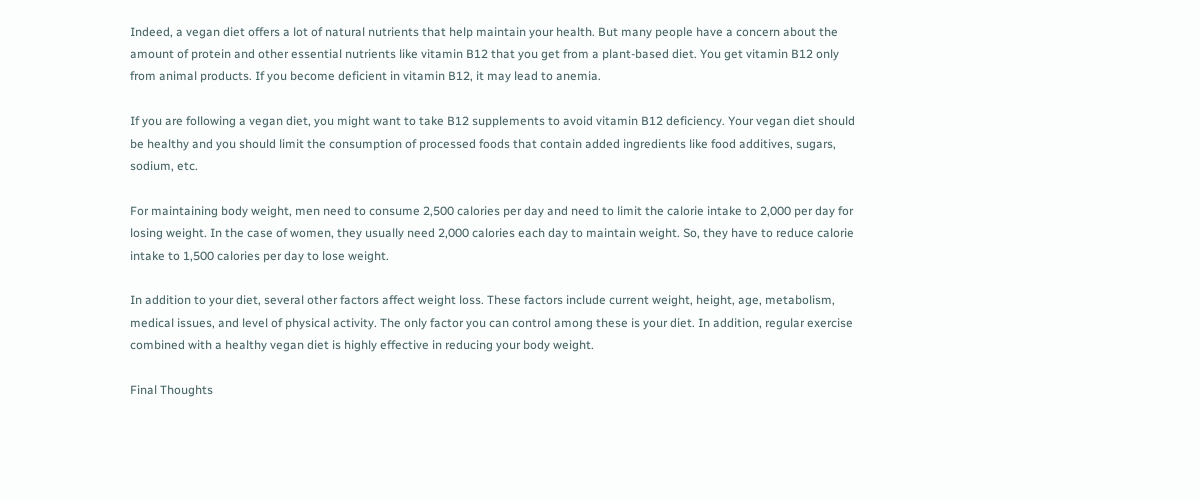Indeed, a vegan diet offers a lot of natural nutrients that help maintain your health. But many people have a concern about the amount of protein and other essential nutrients like vitamin B12 that you get from a plant-based diet. You get vitamin B12 only from animal products. If you become deficient in vitamin B12, it may lead to anemia.

If you are following a vegan diet, you might want to take B12 supplements to avoid vitamin B12 deficiency. Your vegan diet should be healthy and you should limit the consumption of processed foods that contain added ingredients like food additives, sugars, sodium, etc.

For maintaining body weight, men need to consume 2,500 calories per day and need to limit the calorie intake to 2,000 per day for losing weight. In the case of women, they usually need 2,000 calories each day to maintain weight. So, they have to reduce calorie intake to 1,500 calories per day to lose weight.

In addition to your diet, several other factors affect weight loss. These factors include current weight, height, age, metabolism, medical issues, and level of physical activity. The only factor you can control among these is your diet. In addition, regular exercise combined with a healthy vegan diet is highly effective in reducing your body weight.

Final Thoughts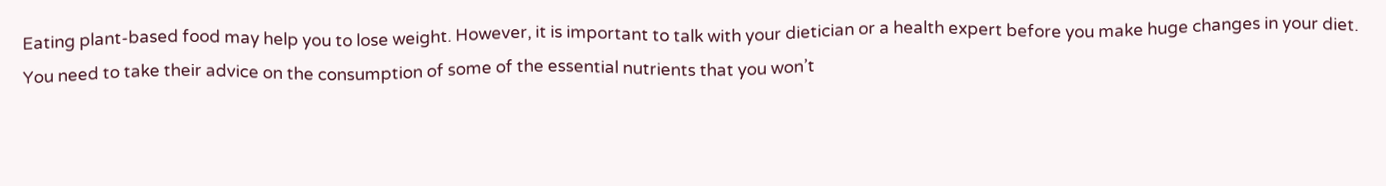Eating plant-based food may help you to lose weight. However, it is important to talk with your dietician or a health expert before you make huge changes in your diet. You need to take their advice on the consumption of some of the essential nutrients that you won’t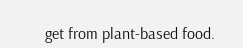get from plant-based food.